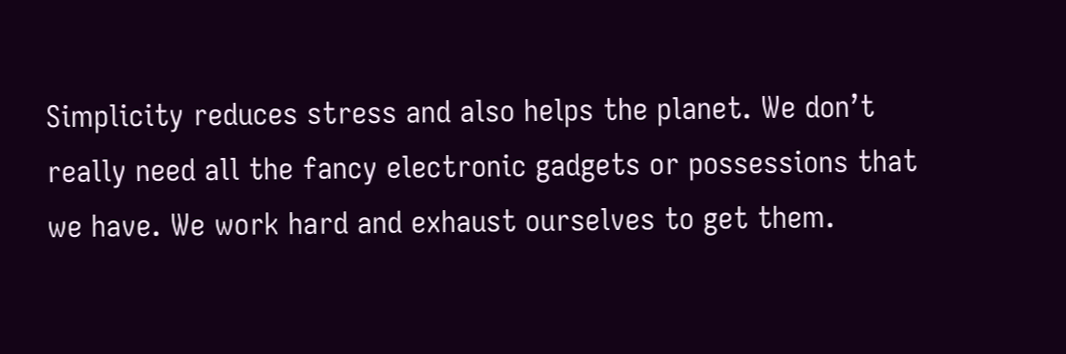Simplicity reduces stress and also helps the planet. We don’t really need all the fancy electronic gadgets or possessions that we have. We work hard and exhaust ourselves to get them.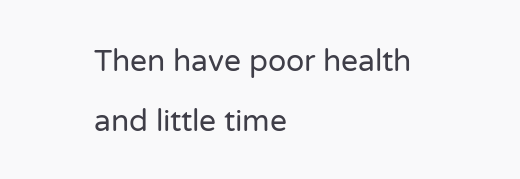Then have poor health and little time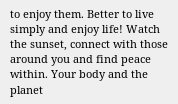to enjoy them. Better to live simply and enjoy life! Watch the sunset, connect with those around you and find peace within. Your body and the planet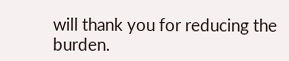will thank you for reducing the burden.